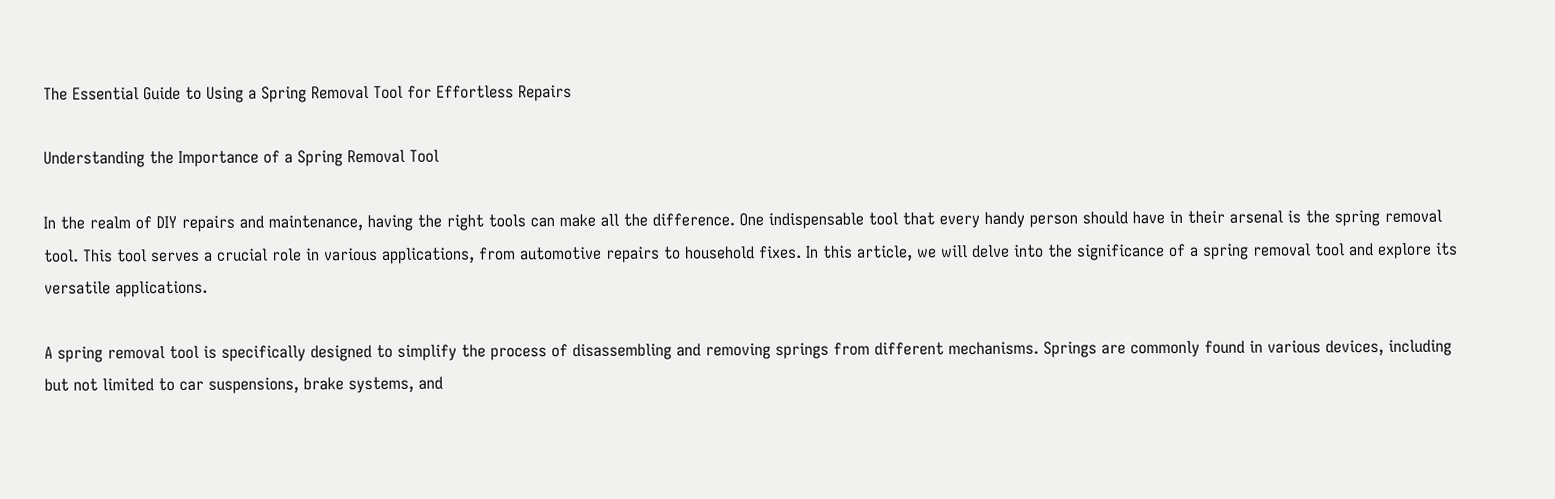The Essential Guide to Using a Spring Removal Tool for Effortless Repairs

Understanding the Importance of a Spring Removal Tool

In the realm of DIY repairs and maintenance, having the right tools can make all the difference. One indispensable tool that every handy person should have in their arsenal is the spring removal tool. This tool serves a crucial role in various applications, from automotive repairs to household fixes. In this article, we will delve into the significance of a spring removal tool and explore its versatile applications.

A spring removal tool is specifically designed to simplify the process of disassembling and removing springs from different mechanisms. Springs are commonly found in various devices, including but not limited to car suspensions, brake systems, and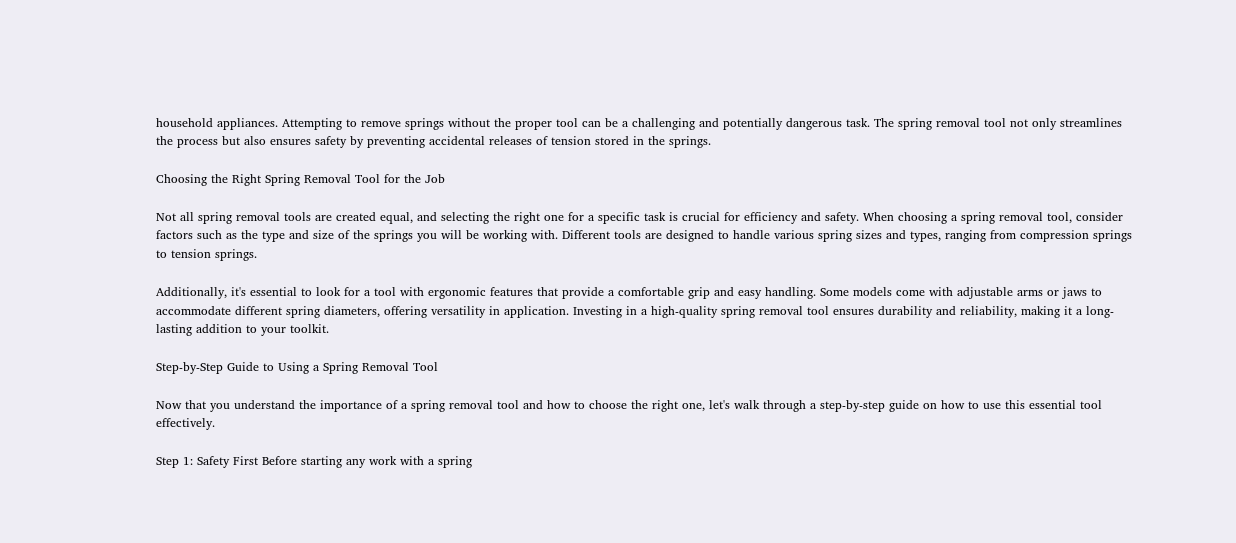household appliances. Attempting to remove springs without the proper tool can be a challenging and potentially dangerous task. The spring removal tool not only streamlines the process but also ensures safety by preventing accidental releases of tension stored in the springs.

Choosing the Right Spring Removal Tool for the Job

Not all spring removal tools are created equal, and selecting the right one for a specific task is crucial for efficiency and safety. When choosing a spring removal tool, consider factors such as the type and size of the springs you will be working with. Different tools are designed to handle various spring sizes and types, ranging from compression springs to tension springs.

Additionally, it's essential to look for a tool with ergonomic features that provide a comfortable grip and easy handling. Some models come with adjustable arms or jaws to accommodate different spring diameters, offering versatility in application. Investing in a high-quality spring removal tool ensures durability and reliability, making it a long-lasting addition to your toolkit.

Step-by-Step Guide to Using a Spring Removal Tool

Now that you understand the importance of a spring removal tool and how to choose the right one, let's walk through a step-by-step guide on how to use this essential tool effectively.

Step 1: Safety First Before starting any work with a spring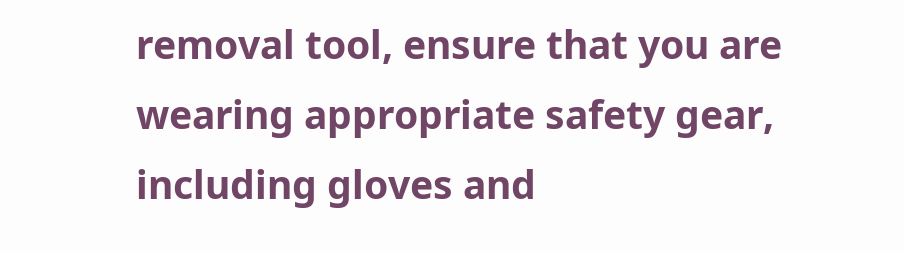removal tool, ensure that you are wearing appropriate safety gear, including gloves and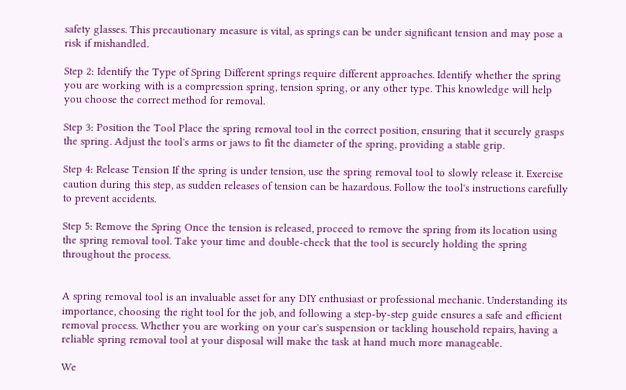safety glasses. This precautionary measure is vital, as springs can be under significant tension and may pose a risk if mishandled.

Step 2: Identify the Type of Spring Different springs require different approaches. Identify whether the spring you are working with is a compression spring, tension spring, or any other type. This knowledge will help you choose the correct method for removal.

Step 3: Position the Tool Place the spring removal tool in the correct position, ensuring that it securely grasps the spring. Adjust the tool's arms or jaws to fit the diameter of the spring, providing a stable grip.

Step 4: Release Tension If the spring is under tension, use the spring removal tool to slowly release it. Exercise caution during this step, as sudden releases of tension can be hazardous. Follow the tool's instructions carefully to prevent accidents.

Step 5: Remove the Spring Once the tension is released, proceed to remove the spring from its location using the spring removal tool. Take your time and double-check that the tool is securely holding the spring throughout the process.


A spring removal tool is an invaluable asset for any DIY enthusiast or professional mechanic. Understanding its importance, choosing the right tool for the job, and following a step-by-step guide ensures a safe and efficient removal process. Whether you are working on your car's suspension or tackling household repairs, having a reliable spring removal tool at your disposal will make the task at hand much more manageable.

We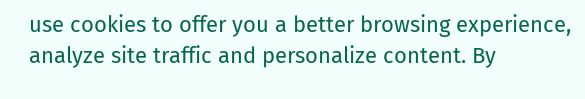use cookies to offer you a better browsing experience, analyze site traffic and personalize content. By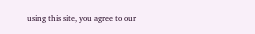using this site, you agree to our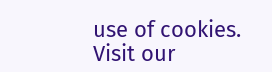use of cookies. Visit our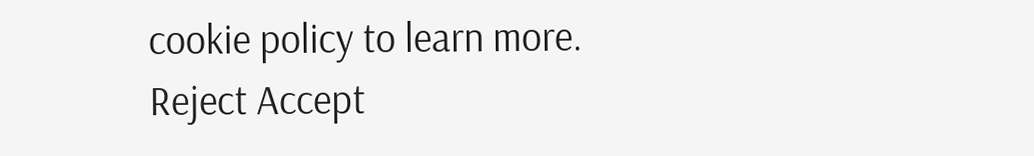cookie policy to learn more.
Reject Accept